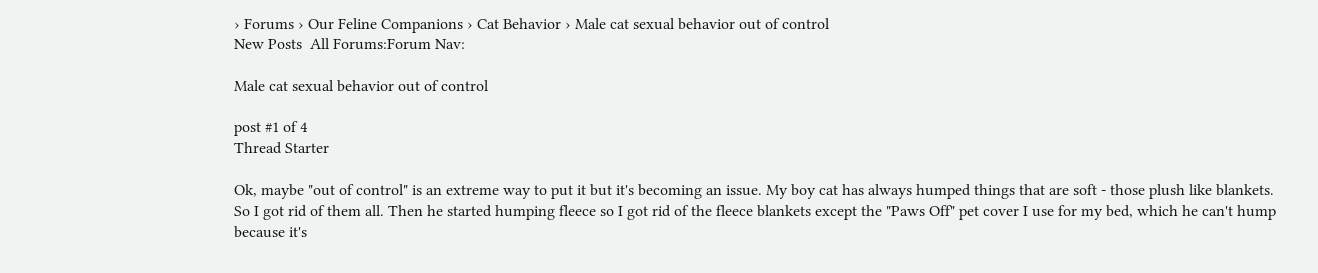› Forums › Our Feline Companions › Cat Behavior › Male cat sexual behavior out of control
New Posts  All Forums:Forum Nav:

Male cat sexual behavior out of control

post #1 of 4
Thread Starter

Ok, maybe "out of control" is an extreme way to put it but it's becoming an issue. My boy cat has always humped things that are soft - those plush like blankets. So I got rid of them all. Then he started humping fleece so I got rid of the fleece blankets except the "Paws Off" pet cover I use for my bed, which he can't hump because it's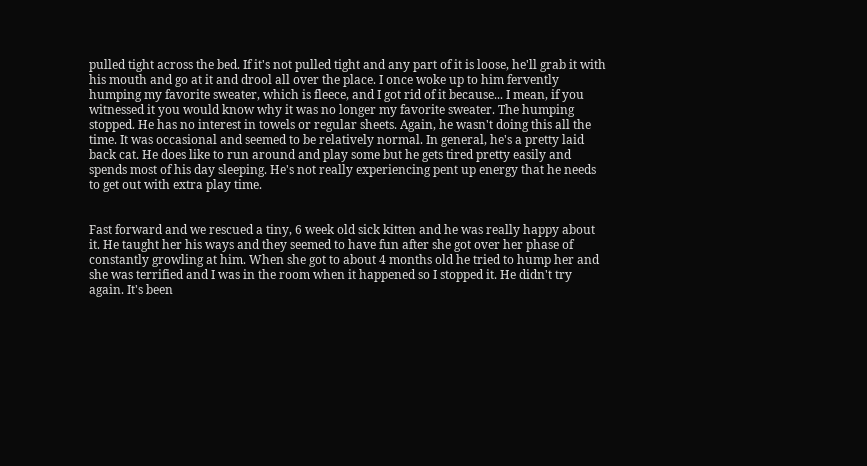pulled tight across the bed. If it's not pulled tight and any part of it is loose, he'll grab it with his mouth and go at it and drool all over the place. I once woke up to him fervently humping my favorite sweater, which is fleece, and I got rid of it because... I mean, if you witnessed it you would know why it was no longer my favorite sweater. The humping stopped. He has no interest in towels or regular sheets. Again, he wasn't doing this all the time. It was occasional and seemed to be relatively normal. In general, he's a pretty laid back cat. He does like to run around and play some but he gets tired pretty easily and spends most of his day sleeping. He's not really experiencing pent up energy that he needs to get out with extra play time.


Fast forward and we rescued a tiny, 6 week old sick kitten and he was really happy about it. He taught her his ways and they seemed to have fun after she got over her phase of constantly growling at him. When she got to about 4 months old he tried to hump her and she was terrified and I was in the room when it happened so I stopped it. He didn't try again. It's been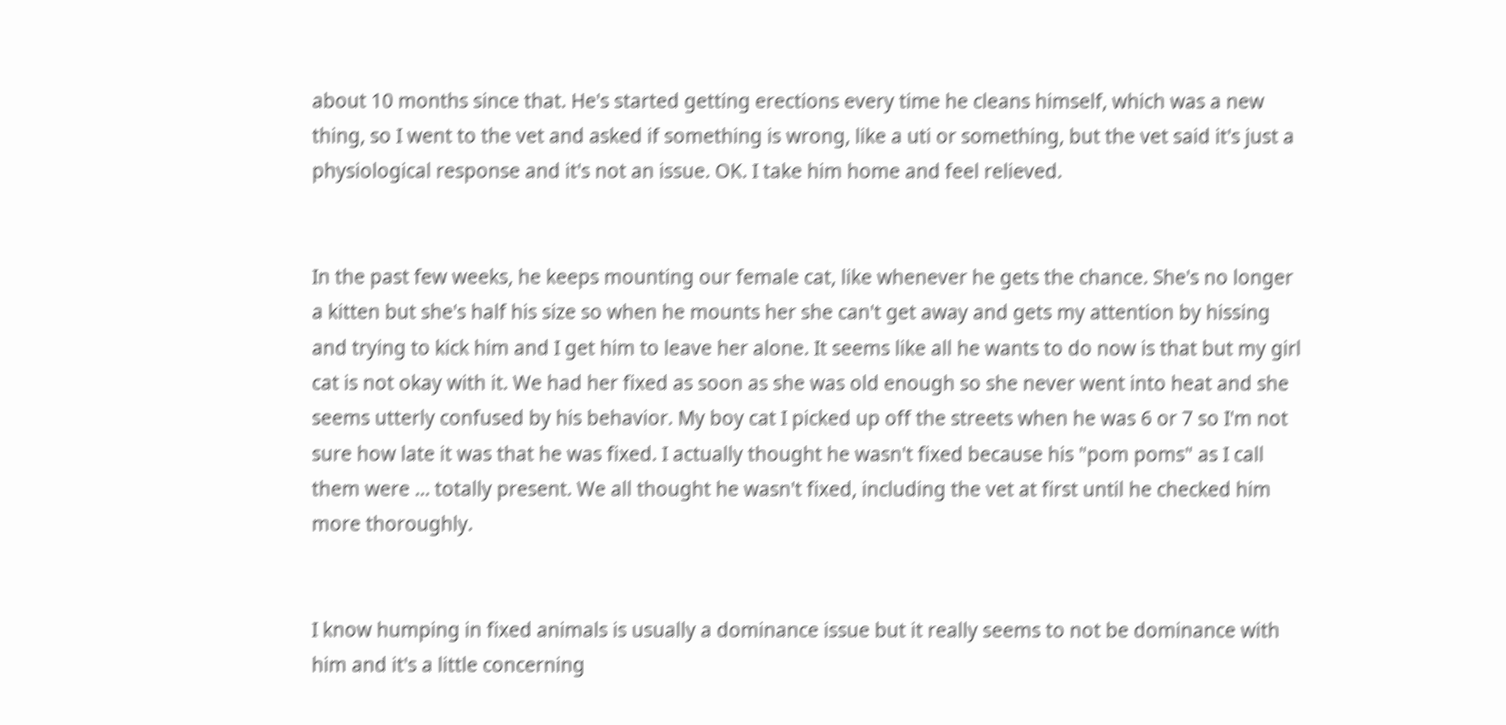about 10 months since that. He's started getting erections every time he cleans himself, which was a new thing, so I went to the vet and asked if something is wrong, like a uti or something, but the vet said it's just a physiological response and it's not an issue. OK. I take him home and feel relieved.


In the past few weeks, he keeps mounting our female cat, like whenever he gets the chance. She's no longer a kitten but she's half his size so when he mounts her she can't get away and gets my attention by hissing and trying to kick him and I get him to leave her alone. It seems like all he wants to do now is that but my girl cat is not okay with it. We had her fixed as soon as she was old enough so she never went into heat and she seems utterly confused by his behavior. My boy cat I picked up off the streets when he was 6 or 7 so I'm not sure how late it was that he was fixed. I actually thought he wasn't fixed because his "pom poms" as I call them were ... totally present. We all thought he wasn't fixed, including the vet at first until he checked him more thoroughly.


I know humping in fixed animals is usually a dominance issue but it really seems to not be dominance with him and it's a little concerning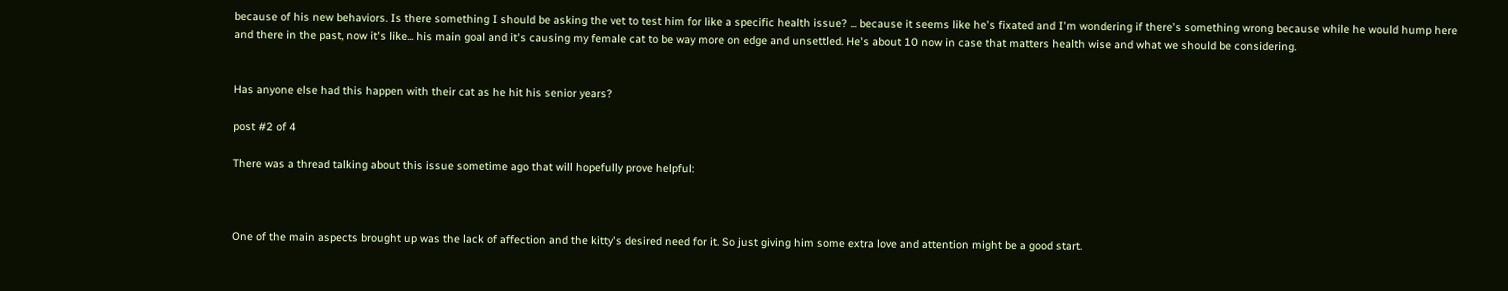because of his new behaviors. Is there something I should be asking the vet to test him for like a specific health issue? ... because it seems like he's fixated and I'm wondering if there's something wrong because while he would hump here and there in the past, now it's like... his main goal and it's causing my female cat to be way more on edge and unsettled. He's about 10 now in case that matters health wise and what we should be considering.


Has anyone else had this happen with their cat as he hit his senior years?

post #2 of 4

There was a thread talking about this issue sometime ago that will hopefully prove helpful:



One of the main aspects brought up was the lack of affection and the kitty's desired need for it. So just giving him some extra love and attention might be a good start.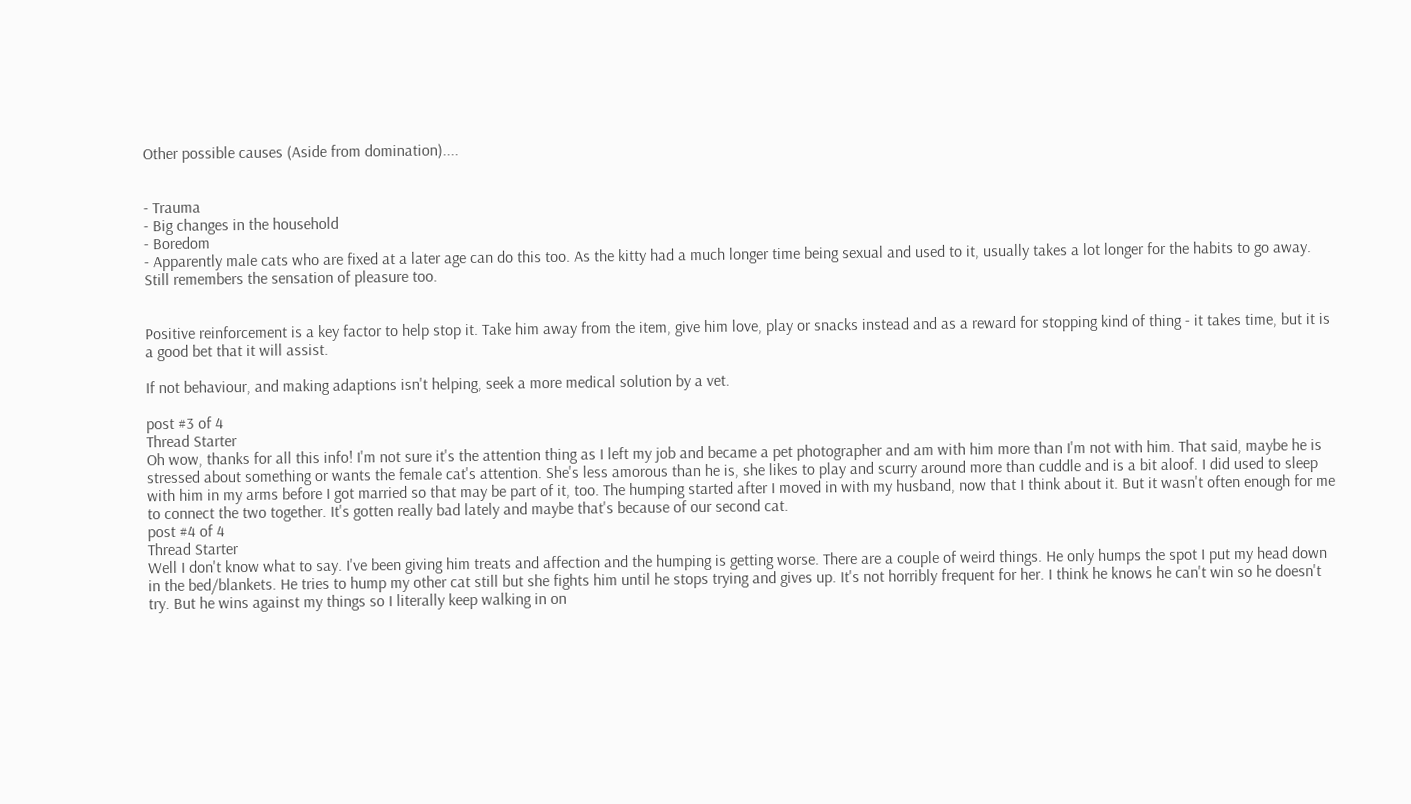Other possible causes (Aside from domination)....


- Trauma
- Big changes in the household
- Boredom
- Apparently male cats who are fixed at a later age can do this too. As the kitty had a much longer time being sexual and used to it, usually takes a lot longer for the habits to go away. Still remembers the sensation of pleasure too.


Positive reinforcement is a key factor to help stop it. Take him away from the item, give him love, play or snacks instead and as a reward for stopping kind of thing - it takes time, but it is a good bet that it will assist.

If not behaviour, and making adaptions isn't helping, seek a more medical solution by a vet.

post #3 of 4
Thread Starter
Oh wow, thanks for all this info! I'm not sure it's the attention thing as I left my job and became a pet photographer and am with him more than I'm not with him. That said, maybe he is stressed about something or wants the female cat's attention. She's less amorous than he is, she likes to play and scurry around more than cuddle and is a bit aloof. I did used to sleep with him in my arms before I got married so that may be part of it, too. The humping started after I moved in with my husband, now that I think about it. But it wasn't often enough for me to connect the two together. It's gotten really bad lately and maybe that's because of our second cat.
post #4 of 4
Thread Starter
Well I don't know what to say. I've been giving him treats and affection and the humping is getting worse. There are a couple of weird things. He only humps the spot I put my head down in the bed/blankets. He tries to hump my other cat still but she fights him until he stops trying and gives up. It's not horribly frequent for her. I think he knows he can't win so he doesn't try. But he wins against my things so I literally keep walking in on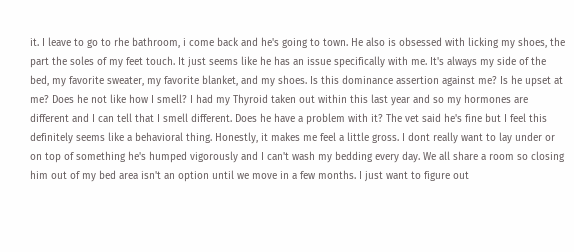it. I leave to go to rhe bathroom, i come back and he's going to town. He also is obsessed with licking my shoes, the part the soles of my feet touch. It just seems like he has an issue specifically with me. It's always my side of the bed, my favorite sweater, my favorite blanket, and my shoes. Is this dominance assertion against me? Is he upset at me? Does he not like how I smell? I had my Thyroid taken out within this last year and so my hormones are different and I can tell that I smell different. Does he have a problem with it? The vet said he's fine but I feel this definitely seems like a behavioral thing. Honestly, it makes me feel a little gross. I dont really want to lay under or on top of something he's humped vigorously and I can't wash my bedding every day. We all share a room so closing him out of my bed area isn't an option until we move in a few months. I just want to figure out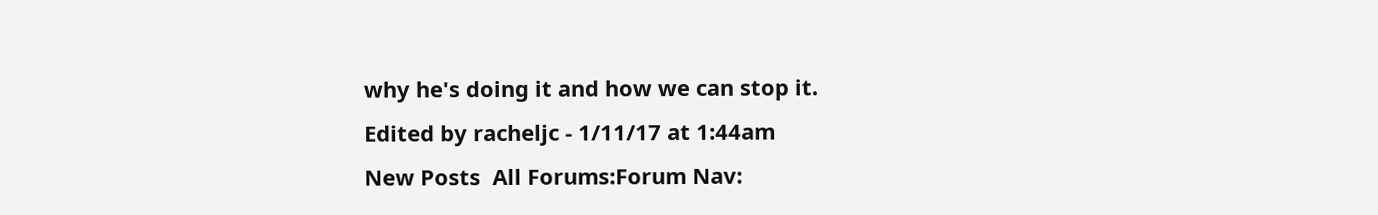why he's doing it and how we can stop it.
Edited by racheljc - 1/11/17 at 1:44am
New Posts  All Forums:Forum Nav: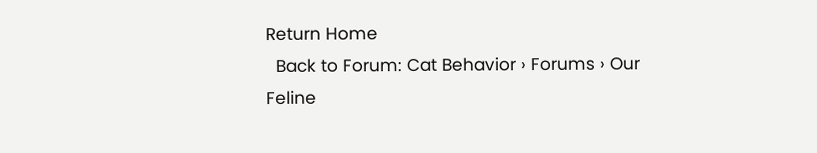Return Home
  Back to Forum: Cat Behavior › Forums › Our Feline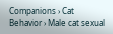Companions › Cat Behavior › Male cat sexual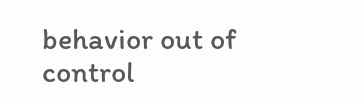behavior out of control